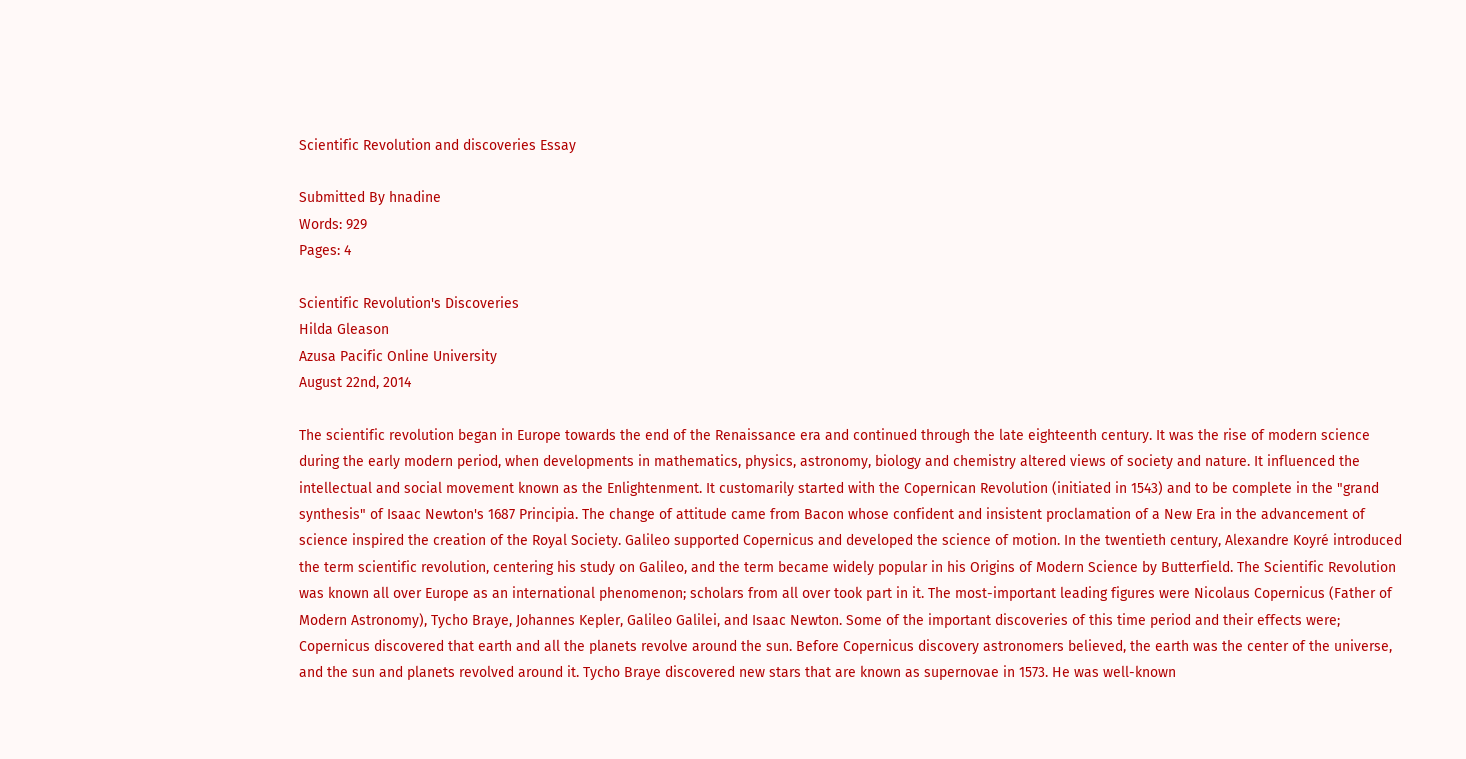Scientific Revolution and discoveries Essay

Submitted By hnadine
Words: 929
Pages: 4

Scientific Revolution's Discoveries
Hilda Gleason
Azusa Pacific Online University
August 22nd, 2014

The scientific revolution began in Europe towards the end of the Renaissance era and continued through the late eighteenth century. It was the rise of modern science during the early modern period, when developments in mathematics, physics, astronomy, biology and chemistry altered views of society and nature. It influenced the intellectual and social movement known as the Enlightenment. It customarily started with the Copernican Revolution (initiated in 1543) and to be complete in the "grand synthesis" of Isaac Newton's 1687 Principia. The change of attitude came from Bacon whose confident and insistent proclamation of a New Era in the advancement of science inspired the creation of the Royal Society. Galileo supported Copernicus and developed the science of motion. In the twentieth century, Alexandre Koyré introduced the term scientific revolution, centering his study on Galileo, and the term became widely popular in his Origins of Modern Science by Butterfield. The Scientific Revolution was known all over Europe as an international phenomenon; scholars from all over took part in it. The most-important leading figures were Nicolaus Copernicus (Father of Modern Astronomy), Tycho Braye, Johannes Kepler, Galileo Galilei, and Isaac Newton. Some of the important discoveries of this time period and their effects were; Copernicus discovered that earth and all the planets revolve around the sun. Before Copernicus discovery astronomers believed, the earth was the center of the universe, and the sun and planets revolved around it. Tycho Braye discovered new stars that are known as supernovae in 1573. He was well-known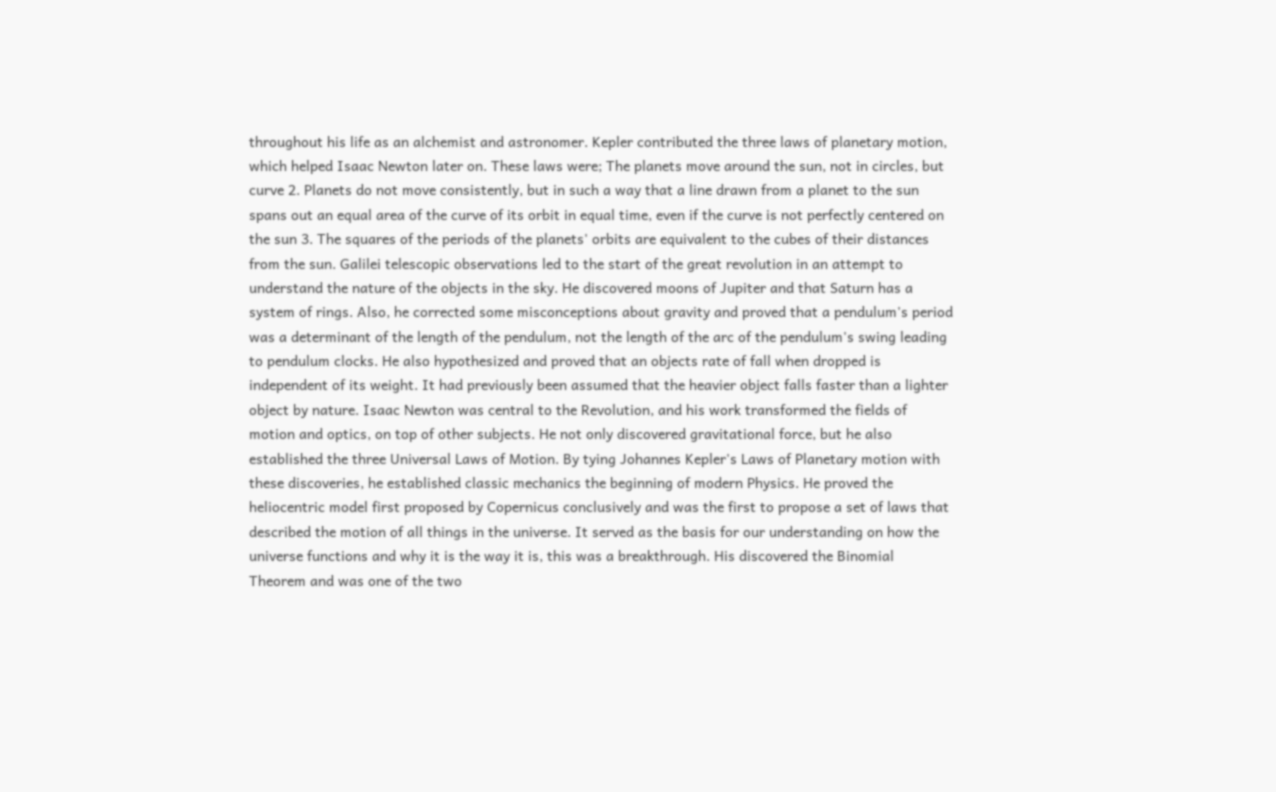throughout his life as an alchemist and astronomer. Kepler contributed the three laws of planetary motion, which helped Isaac Newton later on. These laws were; The planets move around the sun, not in circles, but curve 2. Planets do not move consistently, but in such a way that a line drawn from a planet to the sun spans out an equal area of the curve of its orbit in equal time, even if the curve is not perfectly centered on the sun 3. The squares of the periods of the planets' orbits are equivalent to the cubes of their distances from the sun. Galilei telescopic observations led to the start of the great revolution in an attempt to understand the nature of the objects in the sky. He discovered moons of Jupiter and that Saturn has a system of rings. Also, he corrected some misconceptions about gravity and proved that a pendulum's period was a determinant of the length of the pendulum, not the length of the arc of the pendulum's swing leading to pendulum clocks. He also hypothesized and proved that an objects rate of fall when dropped is independent of its weight. It had previously been assumed that the heavier object falls faster than a lighter object by nature. Isaac Newton was central to the Revolution, and his work transformed the fields of motion and optics, on top of other subjects. He not only discovered gravitational force, but he also established the three Universal Laws of Motion. By tying Johannes Kepler's Laws of Planetary motion with these discoveries, he established classic mechanics the beginning of modern Physics. He proved the heliocentric model first proposed by Copernicus conclusively and was the first to propose a set of laws that described the motion of all things in the universe. It served as the basis for our understanding on how the universe functions and why it is the way it is, this was a breakthrough. His discovered the Binomial Theorem and was one of the two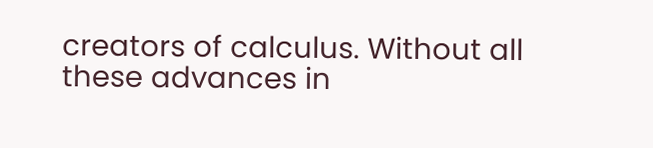creators of calculus. Without all these advances in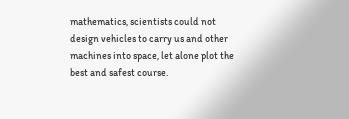mathematics, scientists could not design vehicles to carry us and other machines into space, let alone plot the best and safest course.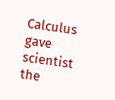Calculus gave scientist the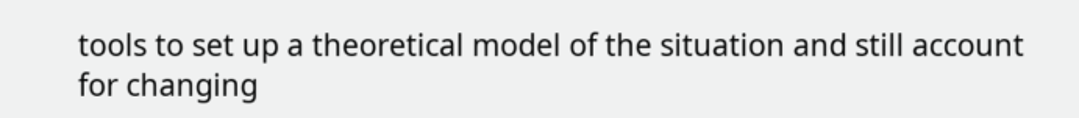tools to set up a theoretical model of the situation and still account for changing